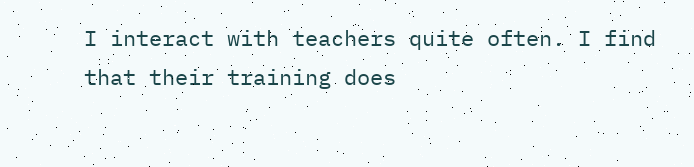I interact with teachers quite often. I find that their training does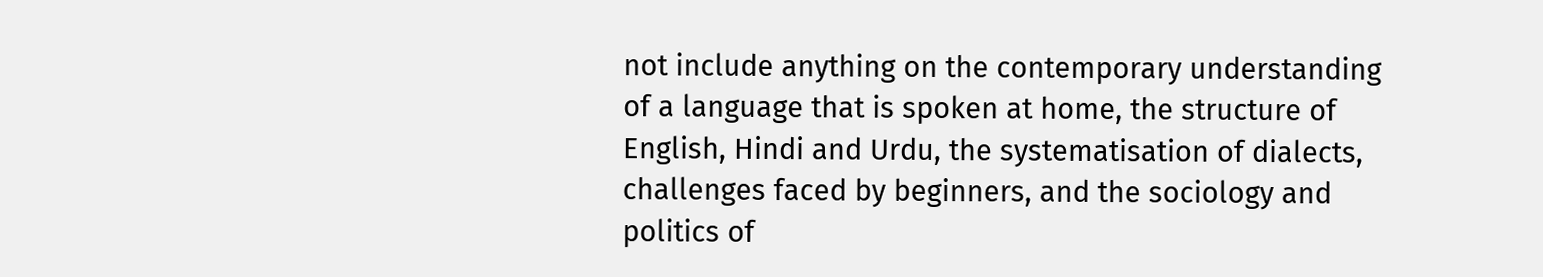not include anything on the contemporary understanding of a language that is spoken at home, the structure of English, Hindi and Urdu, the systematisation of dialects, challenges faced by beginners, and the sociology and politics of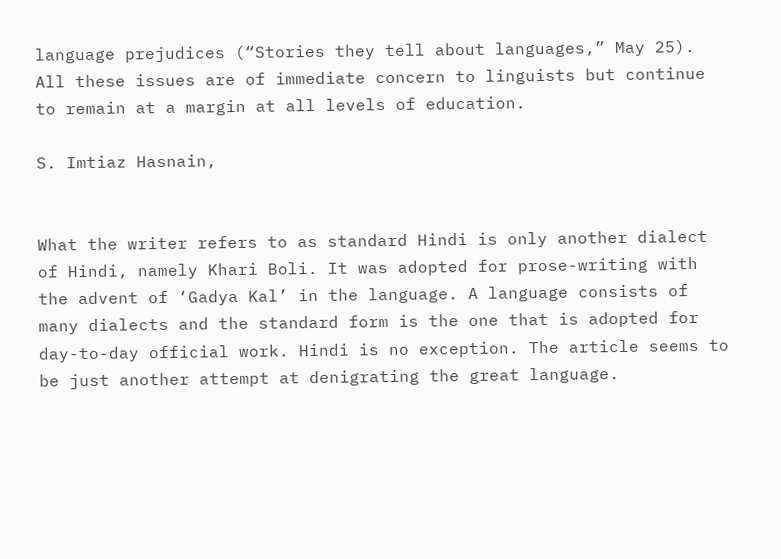language prejudices (“Stories they tell about languages,” May 25). All these issues are of immediate concern to linguists but continue to remain at a margin at all levels of education.

S. Imtiaz Hasnain,


What the writer refers to as standard Hindi is only another dialect of Hindi, namely Khari Boli. It was adopted for prose-writing with the advent of ‘Gadya Kal’ in the language. A language consists of many dialects and the standard form is the one that is adopted for day-to-day official work. Hindi is no exception. The article seems to be just another attempt at denigrating the great language.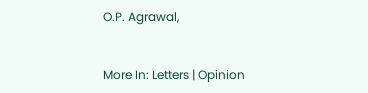O.P. Agrawal,


More In: Letters | Opinion